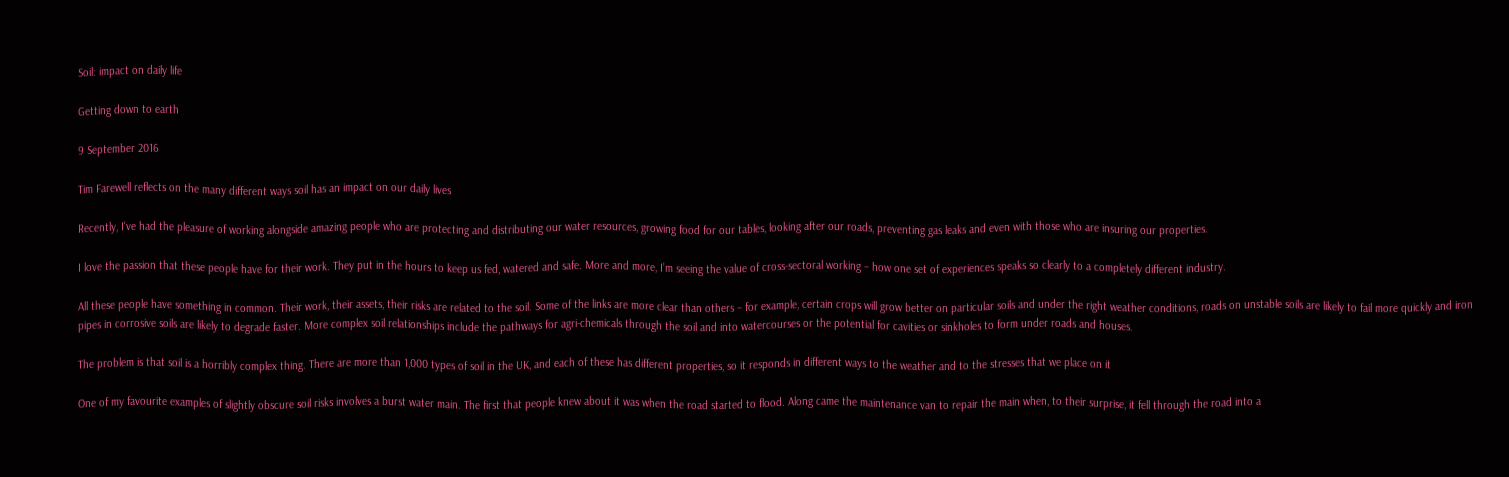Soil: impact on daily life

Getting down to earth

9 September 2016

Tim Farewell reflects on the many different ways soil has an impact on our daily lives

Recently, I've had the pleasure of working alongside amazing people who are protecting and distributing our water resources, growing food for our tables, looking after our roads, preventing gas leaks and even with those who are insuring our properties.

I love the passion that these people have for their work. They put in the hours to keep us fed, watered and safe. More and more, I’m seeing the value of cross-sectoral working – how one set of experiences speaks so clearly to a completely different industry.

All these people have something in common. Their work, their assets, their risks are related to the soil. Some of the links are more clear than others – for example, certain crops will grow better on particular soils and under the right weather conditions, roads on unstable soils are likely to fail more quickly and iron pipes in corrosive soils are likely to degrade faster. More complex soil relationships include the pathways for agri-chemicals through the soil and into watercourses or the potential for cavities or sinkholes to form under roads and houses.

The problem is that soil is a horribly complex thing. There are more than 1,000 types of soil in the UK, and each of these has different properties, so it responds in different ways to the weather and to the stresses that we place on it

One of my favourite examples of slightly obscure soil risks involves a burst water main. The first that people knew about it was when the road started to flood. Along came the maintenance van to repair the main when, to their surprise, it fell through the road into a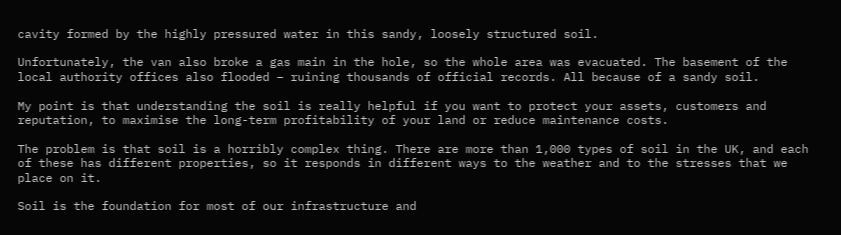cavity formed by the highly pressured water in this sandy, loosely structured soil.

Unfortunately, the van also broke a gas main in the hole, so the whole area was evacuated. The basement of the local authority offices also flooded – ruining thousands of official records. All because of a sandy soil.

My point is that understanding the soil is really helpful if you want to protect your assets, customers and reputation, to maximise the long-term profitability of your land or reduce maintenance costs.

The problem is that soil is a horribly complex thing. There are more than 1,000 types of soil in the UK, and each of these has different properties, so it responds in different ways to the weather and to the stresses that we place on it.

Soil is the foundation for most of our infrastructure and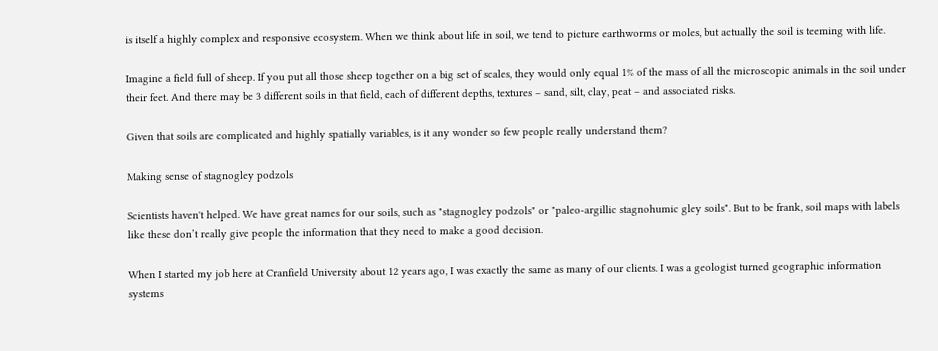is itself a highly complex and responsive ecosystem. When we think about life in soil, we tend to picture earthworms or moles, but actually the soil is teeming with life.

Imagine a field full of sheep. If you put all those sheep together on a big set of scales, they would only equal 1% of the mass of all the microscopic animals in the soil under their feet. And there may be 3 different soils in that field, each of different depths, textures – sand, silt, clay, peat – and associated risks.

Given that soils are complicated and highly spatially variables, is it any wonder so few people really understand them?

Making sense of stagnogley podzols

Scientists haven't helped. We have great names for our soils, such as "stagnogley podzols" or "paleo-argillic stagnohumic gley soils". But to be frank, soil maps with labels like these don’t really give people the information that they need to make a good decision.

When I started my job here at Cranfield University about 12 years ago, I was exactly the same as many of our clients. I was a geologist turned geographic information systems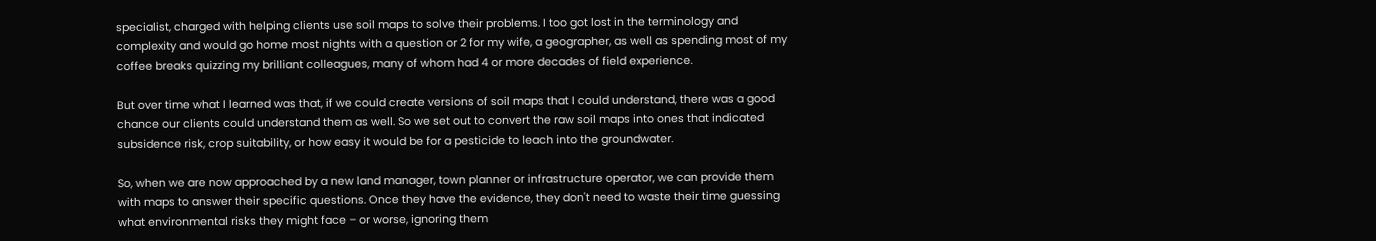specialist, charged with helping clients use soil maps to solve their problems. I too got lost in the terminology and complexity and would go home most nights with a question or 2 for my wife, a geographer, as well as spending most of my coffee breaks quizzing my brilliant colleagues, many of whom had 4 or more decades of field experience.

But over time what I learned was that, if we could create versions of soil maps that I could understand, there was a good chance our clients could understand them as well. So we set out to convert the raw soil maps into ones that indicated subsidence risk, crop suitability, or how easy it would be for a pesticide to leach into the groundwater.

So, when we are now approached by a new land manager, town planner or infrastructure operator, we can provide them with maps to answer their specific questions. Once they have the evidence, they don't need to waste their time guessing what environmental risks they might face – or worse, ignoring them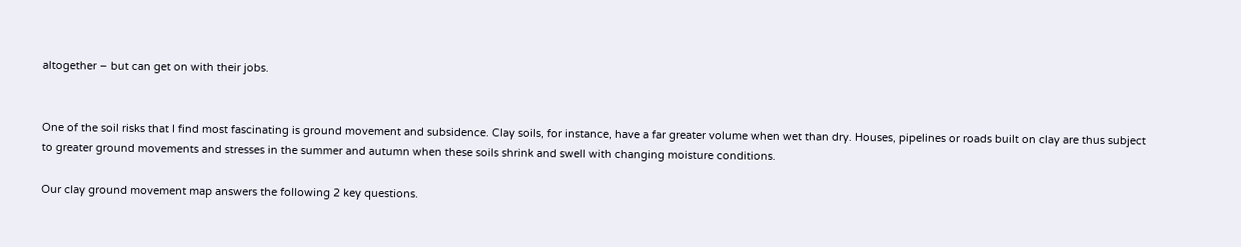altogether – but can get on with their jobs.


One of the soil risks that I find most fascinating is ground movement and subsidence. Clay soils, for instance, have a far greater volume when wet than dry. Houses, pipelines or roads built on clay are thus subject to greater ground movements and stresses in the summer and autumn when these soils shrink and swell with changing moisture conditions.

Our clay ground movement map answers the following 2 key questions.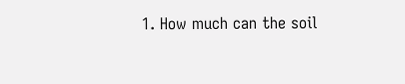1. How much can the soil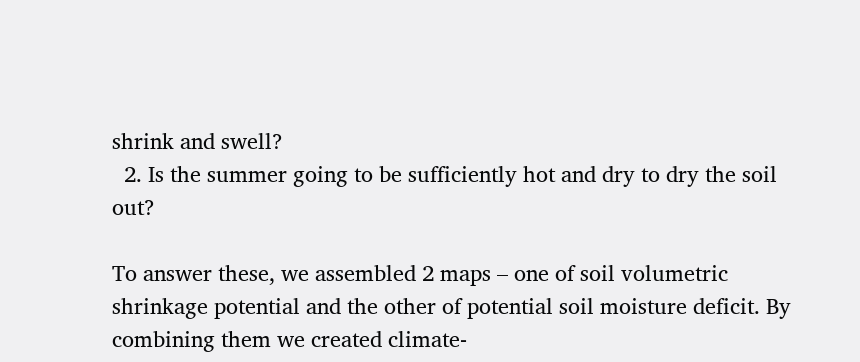shrink and swell?
  2. Is the summer going to be sufficiently hot and dry to dry the soil out?

To answer these, we assembled 2 maps – one of soil volumetric shrinkage potential and the other of potential soil moisture deficit. By combining them we created climate-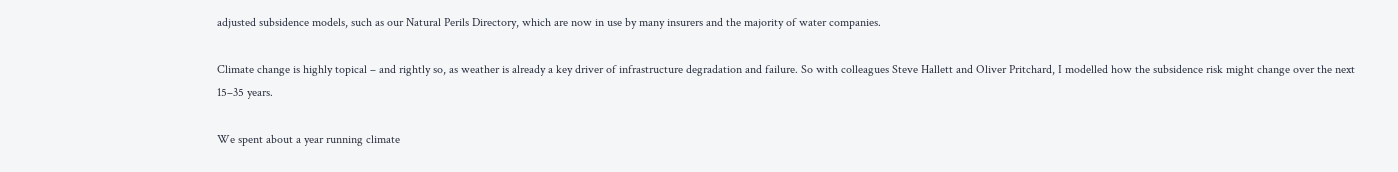adjusted subsidence models, such as our Natural Perils Directory, which are now in use by many insurers and the majority of water companies.

Climate change is highly topical – and rightly so, as weather is already a key driver of infrastructure degradation and failure. So with colleagues Steve Hallett and Oliver Pritchard, I modelled how the subsidence risk might change over the next 15–35 years.

We spent about a year running climate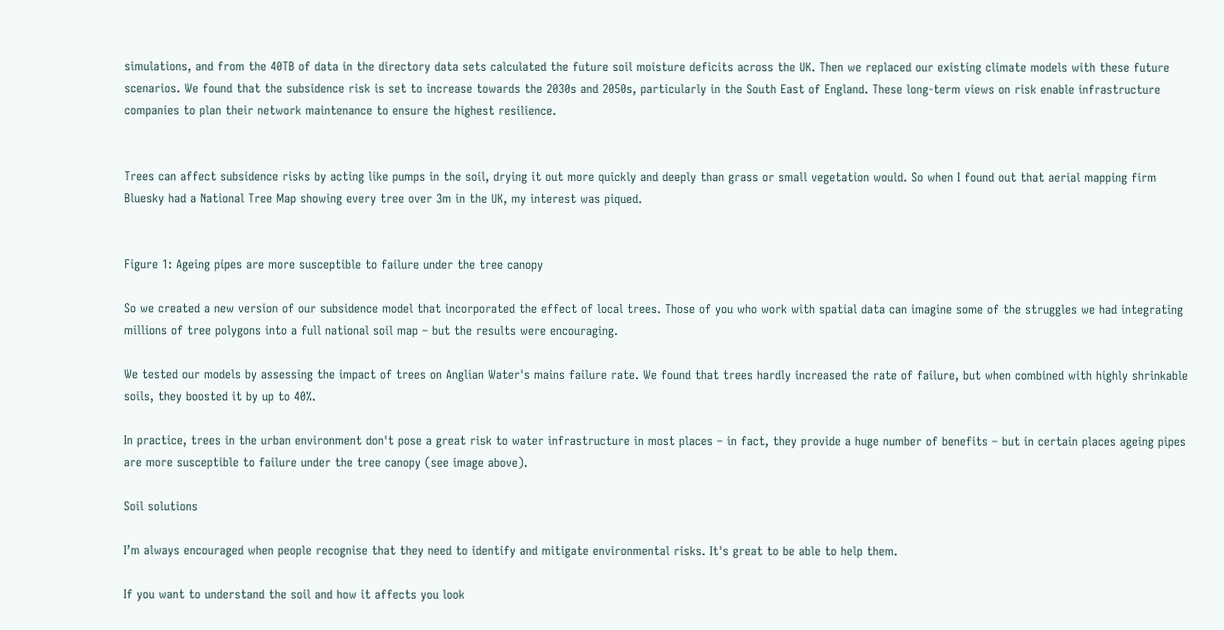simulations, and from the 40TB of data in the directory data sets calculated the future soil moisture deficits across the UK. Then we replaced our existing climate models with these future scenarios. We found that the subsidence risk is set to increase towards the 2030s and 2050s, particularly in the South East of England. These long-term views on risk enable infrastructure companies to plan their network maintenance to ensure the highest resilience.


Trees can affect subsidence risks by acting like pumps in the soil, drying it out more quickly and deeply than grass or small vegetation would. So when I found out that aerial mapping firm Bluesky had a National Tree Map showing every tree over 3m in the UK, my interest was piqued.


Figure 1: Ageing pipes are more susceptible to failure under the tree canopy

So we created a new version of our subsidence model that incorporated the effect of local trees. Those of you who work with spatial data can imagine some of the struggles we had integrating millions of tree polygons into a full national soil map – but the results were encouraging.

We tested our models by assessing the impact of trees on Anglian Water's mains failure rate. We found that trees hardly increased the rate of failure, but when combined with highly shrinkable soils, they boosted it by up to 40%.

In practice, trees in the urban environment don't pose a great risk to water infrastructure in most places – in fact, they provide a huge number of benefits – but in certain places ageing pipes are more susceptible to failure under the tree canopy (see image above).

Soil solutions

I’m always encouraged when people recognise that they need to identify and mitigate environmental risks. It's great to be able to help them.

If you want to understand the soil and how it affects you look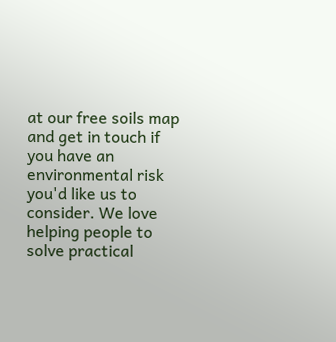at our free soils map and get in touch if you have an environmental risk you'd like us to consider. We love helping people to solve practical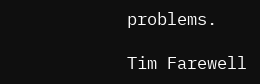problems.

Tim Farewell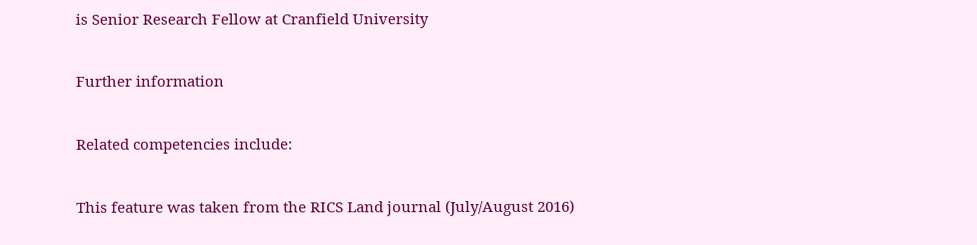is Senior Research Fellow at Cranfield University

Further information

Related competencies include:

This feature was taken from the RICS Land journal (July/August 2016)